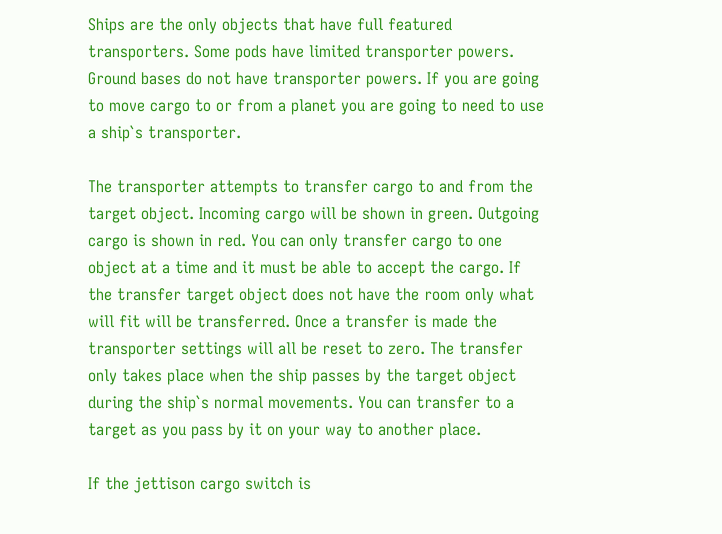Ships are the only objects that have full featured transporters. Some pods have limited transporter powers. Ground bases do not have transporter powers. If you are going to move cargo to or from a planet you are going to need to use a ship`s transporter.

The transporter attempts to transfer cargo to and from the target object. Incoming cargo will be shown in green. Outgoing cargo is shown in red. You can only transfer cargo to one object at a time and it must be able to accept the cargo. If the transfer target object does not have the room only what will fit will be transferred. Once a transfer is made the transporter settings will all be reset to zero. The transfer only takes place when the ship passes by the target object during the ship`s normal movements. You can transfer to a target as you pass by it on your way to another place.

If the jettison cargo switch is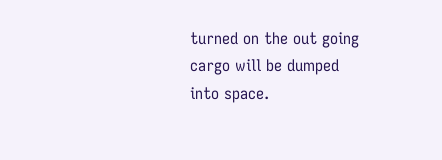turned on the out going cargo will be dumped into space.